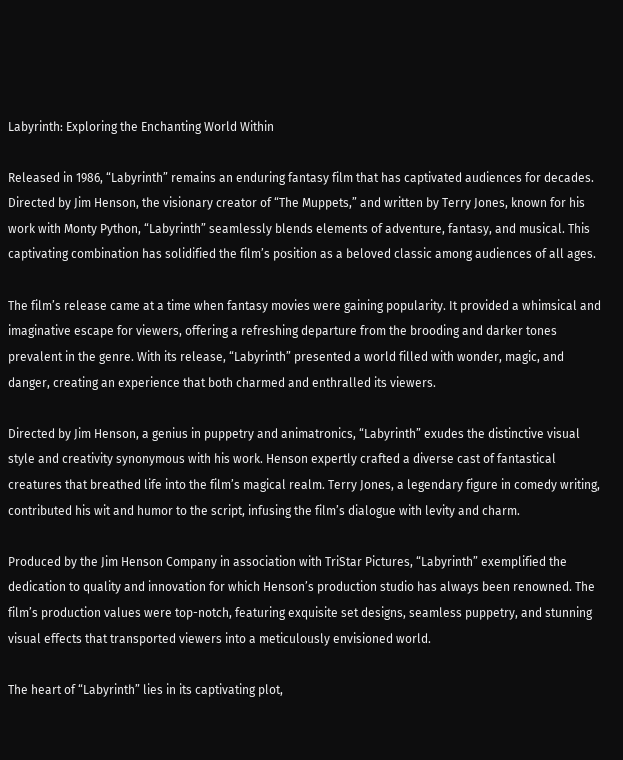Labyrinth: Exploring the Enchanting World Within

Released in 1986, “Labyrinth” remains an enduring fantasy film that has captivated audiences for decades. Directed by Jim Henson, the visionary creator of “The Muppets,” and written by Terry Jones, known for his work with Monty Python, “Labyrinth” seamlessly blends elements of adventure, fantasy, and musical. This captivating combination has solidified the film’s position as a beloved classic among audiences of all ages.

The film’s release came at a time when fantasy movies were gaining popularity. It provided a whimsical and imaginative escape for viewers, offering a refreshing departure from the brooding and darker tones prevalent in the genre. With its release, “Labyrinth” presented a world filled with wonder, magic, and danger, creating an experience that both charmed and enthralled its viewers.

Directed by Jim Henson, a genius in puppetry and animatronics, “Labyrinth” exudes the distinctive visual style and creativity synonymous with his work. Henson expertly crafted a diverse cast of fantastical creatures that breathed life into the film’s magical realm. Terry Jones, a legendary figure in comedy writing, contributed his wit and humor to the script, infusing the film’s dialogue with levity and charm.

Produced by the Jim Henson Company in association with TriStar Pictures, “Labyrinth” exemplified the dedication to quality and innovation for which Henson’s production studio has always been renowned. The film’s production values were top-notch, featuring exquisite set designs, seamless puppetry, and stunning visual effects that transported viewers into a meticulously envisioned world.

The heart of “Labyrinth” lies in its captivating plot,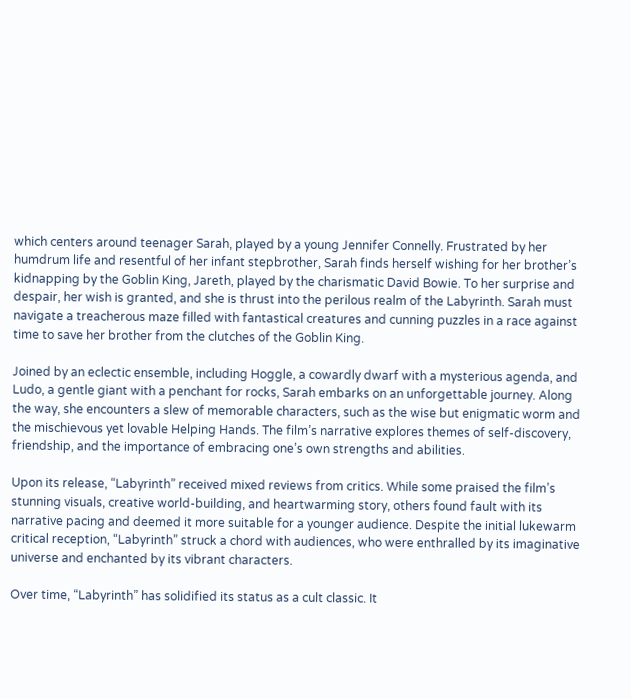which centers around teenager Sarah, played by a young Jennifer Connelly. Frustrated by her humdrum life and resentful of her infant stepbrother, Sarah finds herself wishing for her brother’s kidnapping by the Goblin King, Jareth, played by the charismatic David Bowie. To her surprise and despair, her wish is granted, and she is thrust into the perilous realm of the Labyrinth. Sarah must navigate a treacherous maze filled with fantastical creatures and cunning puzzles in a race against time to save her brother from the clutches of the Goblin King.

Joined by an eclectic ensemble, including Hoggle, a cowardly dwarf with a mysterious agenda, and Ludo, a gentle giant with a penchant for rocks, Sarah embarks on an unforgettable journey. Along the way, she encounters a slew of memorable characters, such as the wise but enigmatic worm and the mischievous yet lovable Helping Hands. The film’s narrative explores themes of self-discovery, friendship, and the importance of embracing one’s own strengths and abilities.

Upon its release, “Labyrinth” received mixed reviews from critics. While some praised the film’s stunning visuals, creative world-building, and heartwarming story, others found fault with its narrative pacing and deemed it more suitable for a younger audience. Despite the initial lukewarm critical reception, “Labyrinth” struck a chord with audiences, who were enthralled by its imaginative universe and enchanted by its vibrant characters.

Over time, “Labyrinth” has solidified its status as a cult classic. It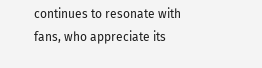continues to resonate with fans, who appreciate its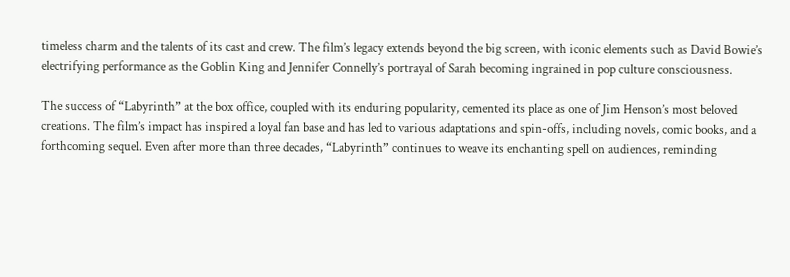timeless charm and the talents of its cast and crew. The film’s legacy extends beyond the big screen, with iconic elements such as David Bowie’s electrifying performance as the Goblin King and Jennifer Connelly’s portrayal of Sarah becoming ingrained in pop culture consciousness.

The success of “Labyrinth” at the box office, coupled with its enduring popularity, cemented its place as one of Jim Henson’s most beloved creations. The film’s impact has inspired a loyal fan base and has led to various adaptations and spin-offs, including novels, comic books, and a forthcoming sequel. Even after more than three decades, “Labyrinth” continues to weave its enchanting spell on audiences, reminding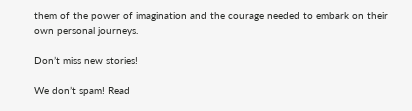them of the power of imagination and the courage needed to embark on their own personal journeys.

Don’t miss new stories!

We don’t spam! Read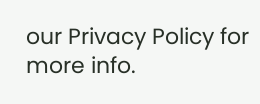our Privacy Policy for more info.